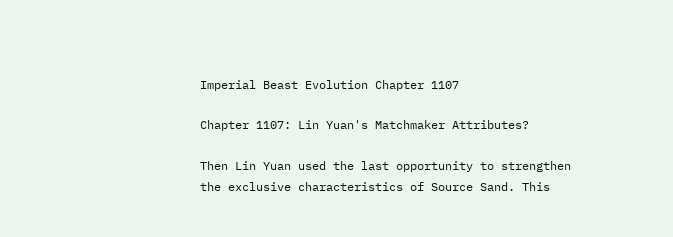Imperial Beast Evolution Chapter 1107

Chapter 1107: Lin Yuan's Matchmaker Attributes?

Then Lin Yuan used the last opportunity to strengthen the exclusive characteristics of Source Sand. This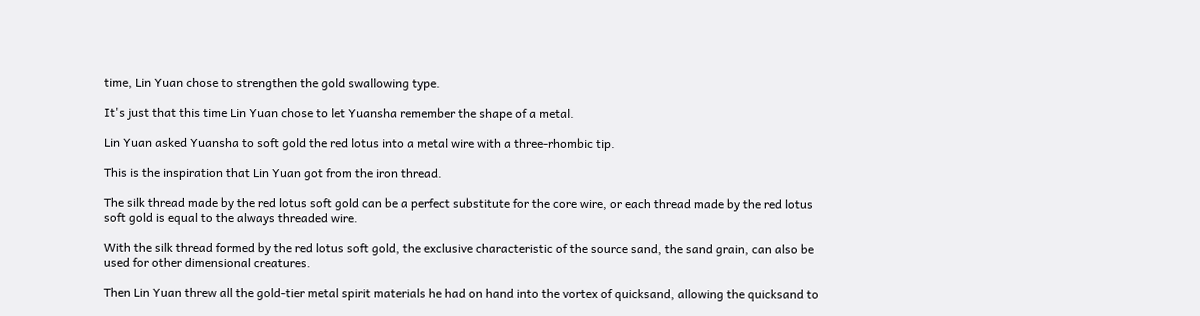time, Lin Yuan chose to strengthen the gold swallowing type.

It's just that this time Lin Yuan chose to let Yuansha remember the shape of a metal.

Lin Yuan asked Yuansha to soft gold the red lotus into a metal wire with a three-rhombic tip.

This is the inspiration that Lin Yuan got from the iron thread.

The silk thread made by the red lotus soft gold can be a perfect substitute for the core wire, or each thread made by the red lotus soft gold is equal to the always threaded wire.

With the silk thread formed by the red lotus soft gold, the exclusive characteristic of the source sand, the sand grain, can also be used for other dimensional creatures.

Then Lin Yuan threw all the gold-tier metal spirit materials he had on hand into the vortex of quicksand, allowing the quicksand to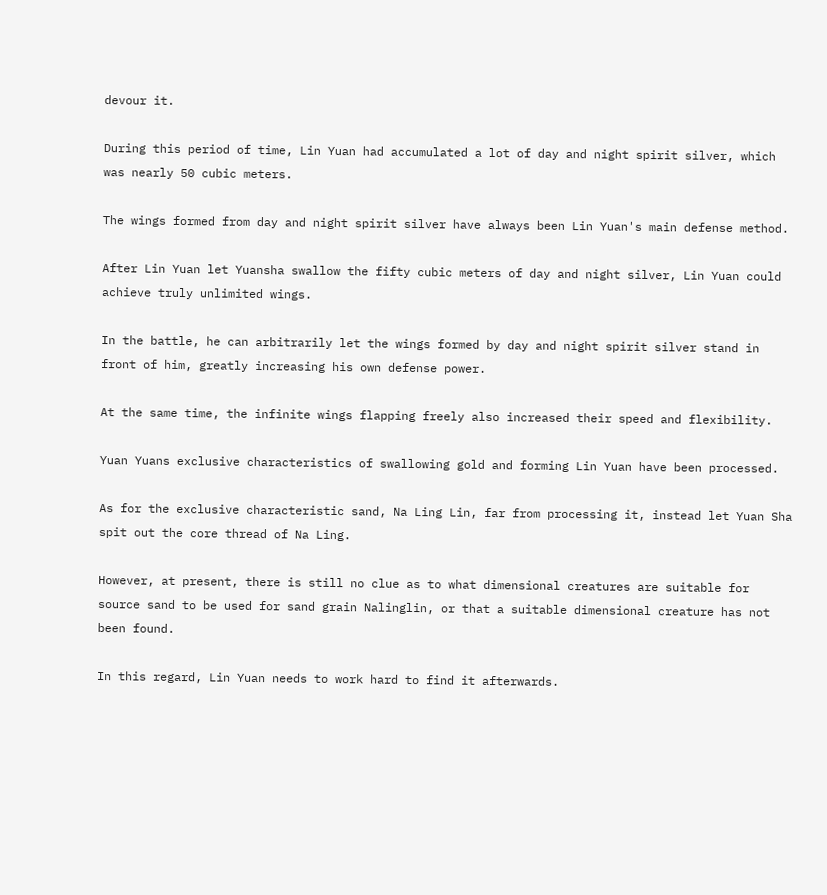devour it.

During this period of time, Lin Yuan had accumulated a lot of day and night spirit silver, which was nearly 50 cubic meters.

The wings formed from day and night spirit silver have always been Lin Yuan's main defense method.

After Lin Yuan let Yuansha swallow the fifty cubic meters of day and night silver, Lin Yuan could achieve truly unlimited wings.

In the battle, he can arbitrarily let the wings formed by day and night spirit silver stand in front of him, greatly increasing his own defense power.

At the same time, the infinite wings flapping freely also increased their speed and flexibility.

Yuan Yuans exclusive characteristics of swallowing gold and forming Lin Yuan have been processed.

As for the exclusive characteristic sand, Na Ling Lin, far from processing it, instead let Yuan Sha spit out the core thread of Na Ling.

However, at present, there is still no clue as to what dimensional creatures are suitable for source sand to be used for sand grain Nalinglin, or that a suitable dimensional creature has not been found.

In this regard, Lin Yuan needs to work hard to find it afterwards.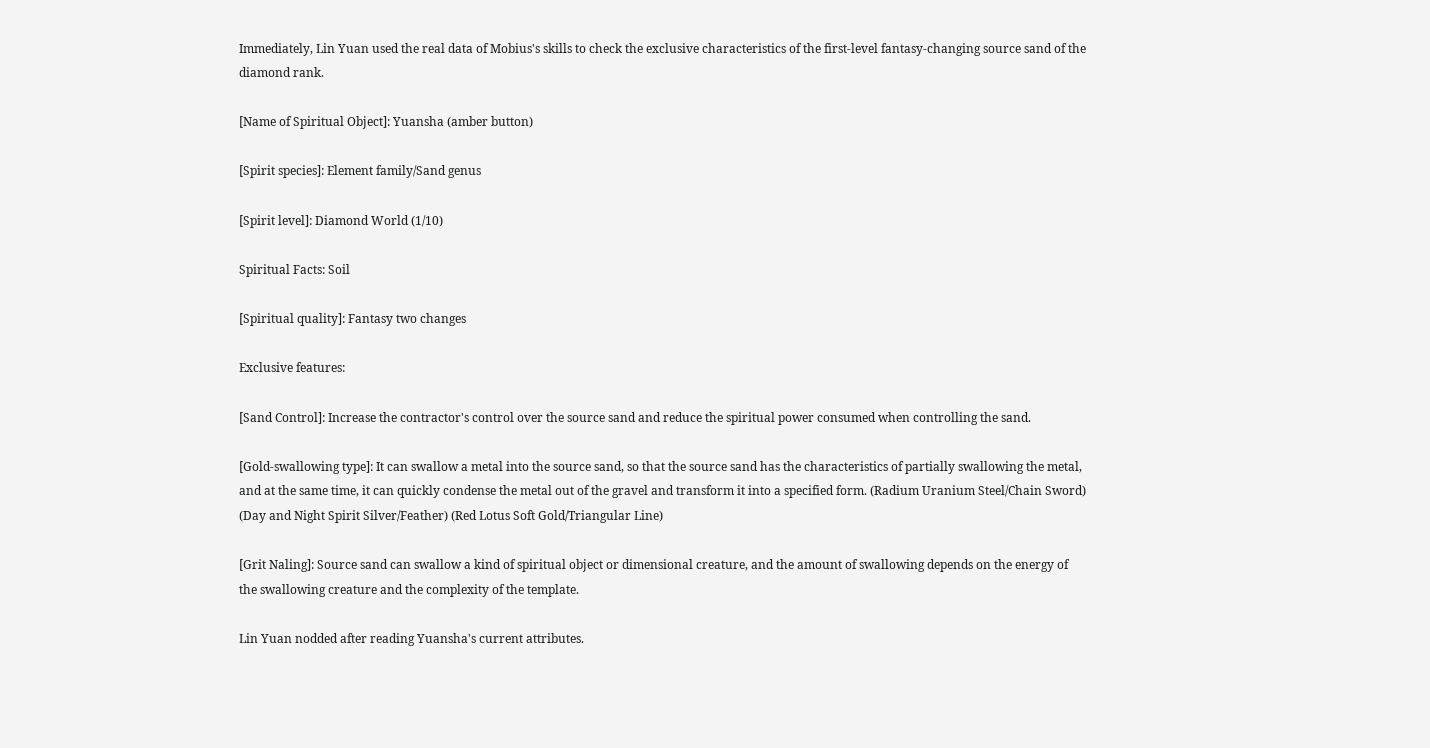Immediately, Lin Yuan used the real data of Mobius's skills to check the exclusive characteristics of the first-level fantasy-changing source sand of the diamond rank.

[Name of Spiritual Object]: Yuansha (amber button)

[Spirit species]: Element family/Sand genus

[Spirit level]: Diamond World (1/10)

Spiritual Facts: Soil

[Spiritual quality]: Fantasy two changes

Exclusive features:

[Sand Control]: Increase the contractor's control over the source sand and reduce the spiritual power consumed when controlling the sand.

[Gold-swallowing type]: It can swallow a metal into the source sand, so that the source sand has the characteristics of partially swallowing the metal, and at the same time, it can quickly condense the metal out of the gravel and transform it into a specified form. (Radium Uranium Steel/Chain Sword) (Day and Night Spirit Silver/Feather) (Red Lotus Soft Gold/Triangular Line)

[Grit Naling]: Source sand can swallow a kind of spiritual object or dimensional creature, and the amount of swallowing depends on the energy of the swallowing creature and the complexity of the template.

Lin Yuan nodded after reading Yuansha's current attributes.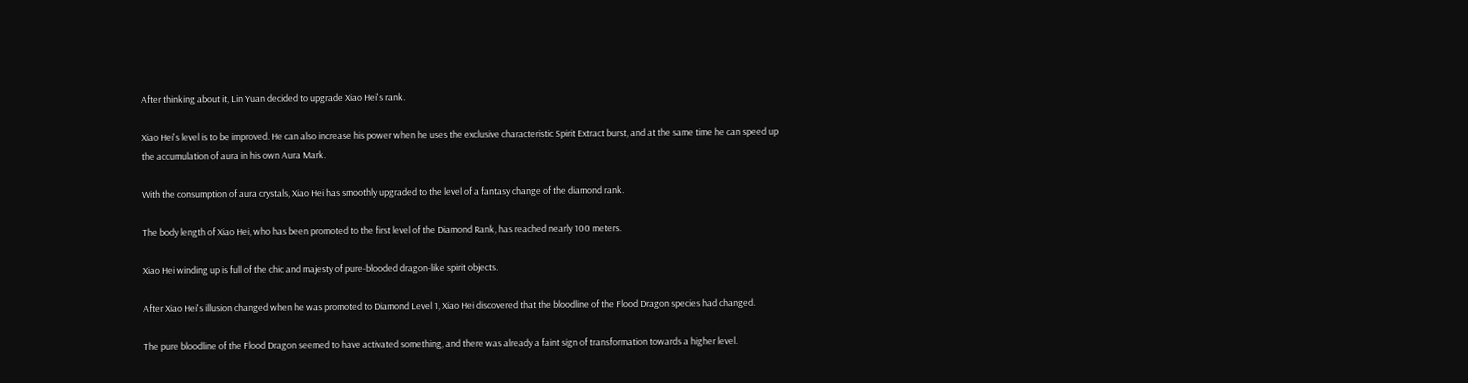After thinking about it, Lin Yuan decided to upgrade Xiao Hei's rank.

Xiao Hei's level is to be improved. He can also increase his power when he uses the exclusive characteristic Spirit Extract burst, and at the same time he can speed up the accumulation of aura in his own Aura Mark.

With the consumption of aura crystals, Xiao Hei has smoothly upgraded to the level of a fantasy change of the diamond rank.

The body length of Xiao Hei, who has been promoted to the first level of the Diamond Rank, has reached nearly 100 meters.

Xiao Hei winding up is full of the chic and majesty of pure-blooded dragon-like spirit objects.

After Xiao Hei's illusion changed when he was promoted to Diamond Level 1, Xiao Hei discovered that the bloodline of the Flood Dragon species had changed.

The pure bloodline of the Flood Dragon seemed to have activated something, and there was already a faint sign of transformation towards a higher level.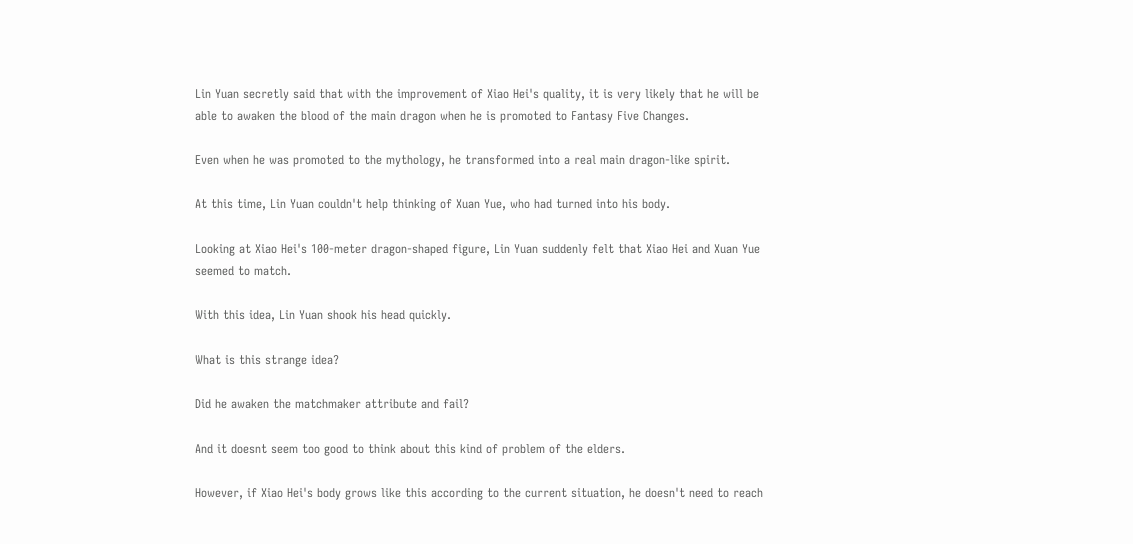Lin Yuan secretly said that with the improvement of Xiao Hei's quality, it is very likely that he will be able to awaken the blood of the main dragon when he is promoted to Fantasy Five Changes.

Even when he was promoted to the mythology, he transformed into a real main dragon-like spirit.

At this time, Lin Yuan couldn't help thinking of Xuan Yue, who had turned into his body.

Looking at Xiao Hei's 100-meter dragon-shaped figure, Lin Yuan suddenly felt that Xiao Hei and Xuan Yue seemed to match.

With this idea, Lin Yuan shook his head quickly.

What is this strange idea?

Did he awaken the matchmaker attribute and fail?

And it doesnt seem too good to think about this kind of problem of the elders.

However, if Xiao Hei's body grows like this according to the current situation, he doesn't need to reach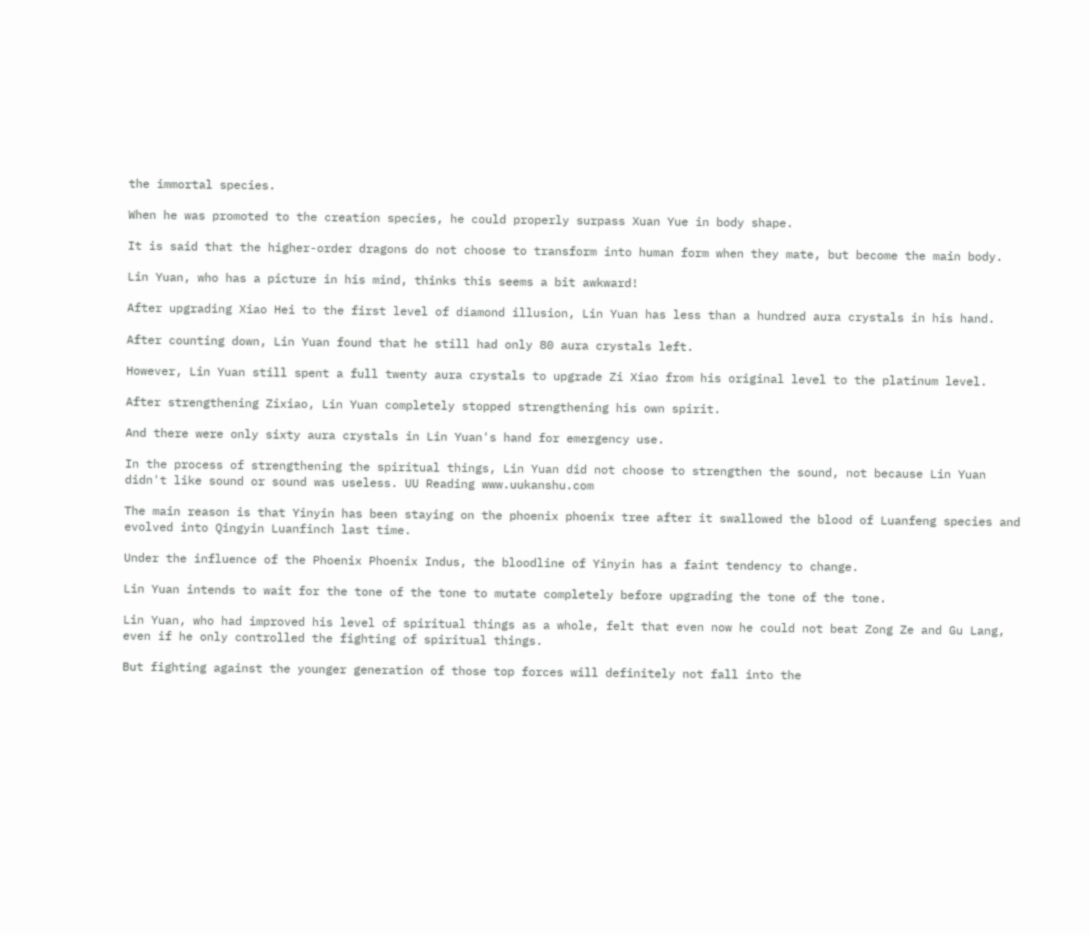the immortal species.

When he was promoted to the creation species, he could properly surpass Xuan Yue in body shape.

It is said that the higher-order dragons do not choose to transform into human form when they mate, but become the main body.

Lin Yuan, who has a picture in his mind, thinks this seems a bit awkward!

After upgrading Xiao Hei to the first level of diamond illusion, Lin Yuan has less than a hundred aura crystals in his hand.

After counting down, Lin Yuan found that he still had only 80 aura crystals left.

However, Lin Yuan still spent a full twenty aura crystals to upgrade Zi Xiao from his original level to the platinum level.

After strengthening Zixiao, Lin Yuan completely stopped strengthening his own spirit.

And there were only sixty aura crystals in Lin Yuan's hand for emergency use.

In the process of strengthening the spiritual things, Lin Yuan did not choose to strengthen the sound, not because Lin Yuan didn't like sound or sound was useless. UU Reading www.uukanshu.com

The main reason is that Yinyin has been staying on the phoenix phoenix tree after it swallowed the blood of Luanfeng species and evolved into Qingyin Luanfinch last time.

Under the influence of the Phoenix Phoenix Indus, the bloodline of Yinyin has a faint tendency to change.

Lin Yuan intends to wait for the tone of the tone to mutate completely before upgrading the tone of the tone.

Lin Yuan, who had improved his level of spiritual things as a whole, felt that even now he could not beat Zong Ze and Gu Lang, even if he only controlled the fighting of spiritual things.

But fighting against the younger generation of those top forces will definitely not fall into the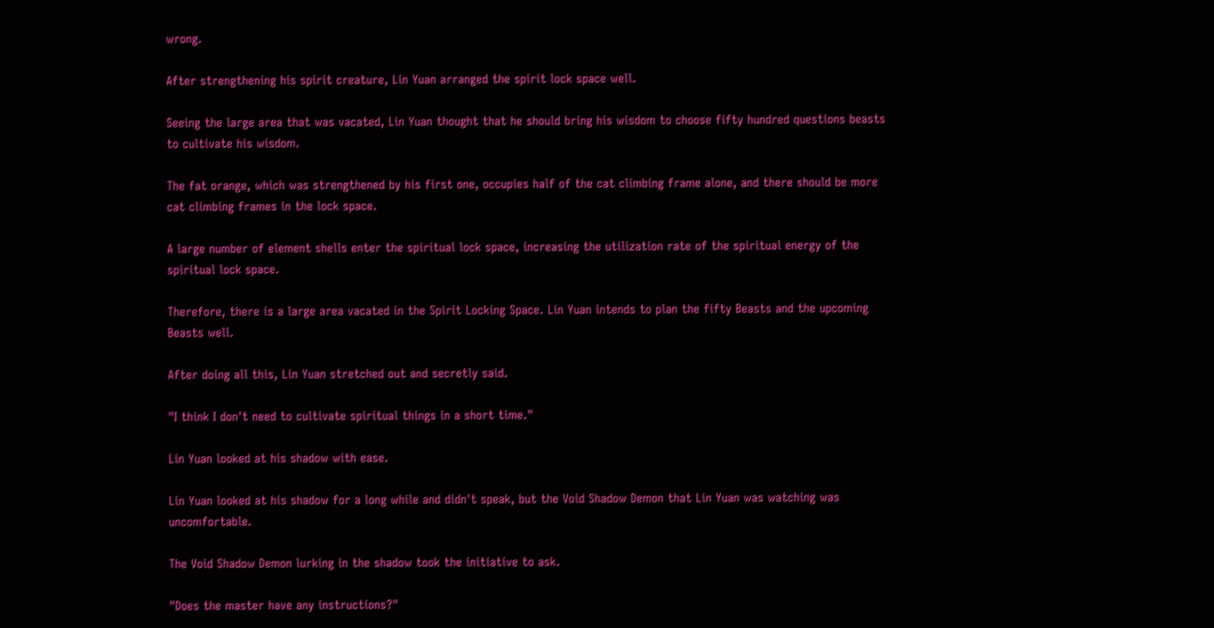wrong.

After strengthening his spirit creature, Lin Yuan arranged the spirit lock space well.

Seeing the large area that was vacated, Lin Yuan thought that he should bring his wisdom to choose fifty hundred questions beasts to cultivate his wisdom.

The fat orange, which was strengthened by his first one, occupies half of the cat climbing frame alone, and there should be more cat climbing frames in the lock space.

A large number of element shells enter the spiritual lock space, increasing the utilization rate of the spiritual energy of the spiritual lock space.

Therefore, there is a large area vacated in the Spirit Locking Space. Lin Yuan intends to plan the fifty Beasts and the upcoming Beasts well.

After doing all this, Lin Yuan stretched out and secretly said.

"I think I don't need to cultivate spiritual things in a short time."

Lin Yuan looked at his shadow with ease.

Lin Yuan looked at his shadow for a long while and didn't speak, but the Void Shadow Demon that Lin Yuan was watching was uncomfortable.

The Void Shadow Demon lurking in the shadow took the initiative to ask.

"Does the master have any instructions?"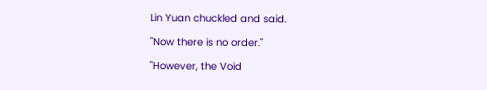Lin Yuan chuckled and said.

"Now there is no order."

"However, the Void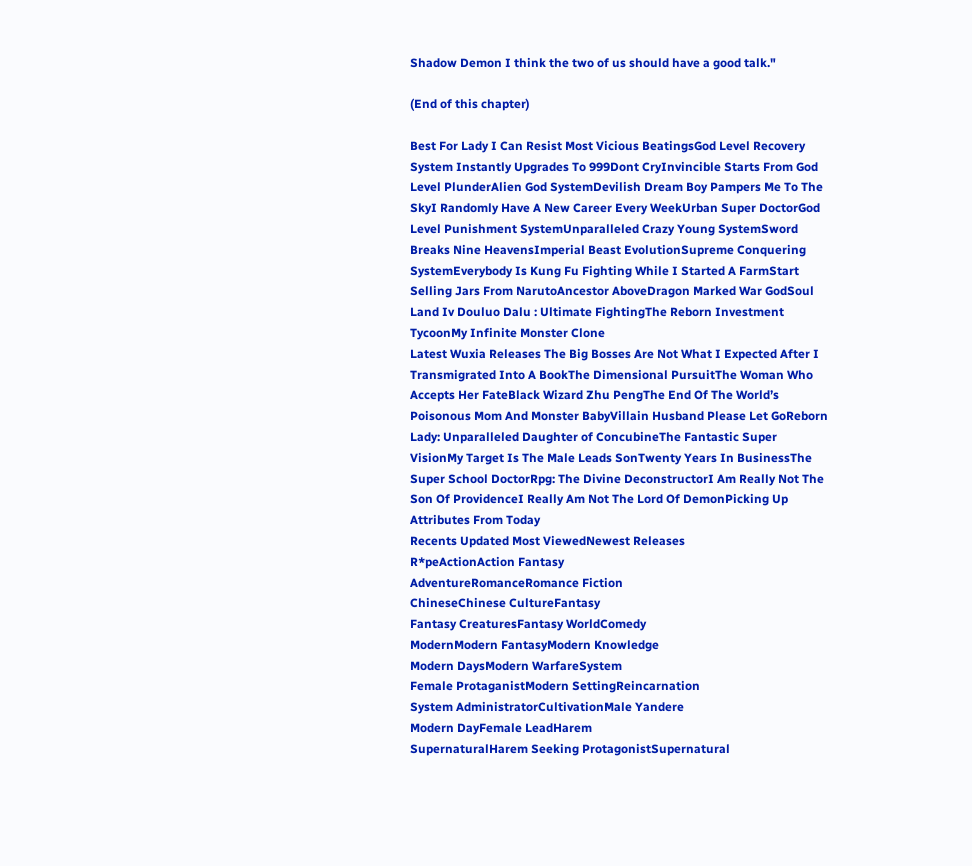Shadow Demon I think the two of us should have a good talk."

(End of this chapter)

Best For Lady I Can Resist Most Vicious BeatingsGod Level Recovery System Instantly Upgrades To 999Dont CryInvincible Starts From God Level PlunderAlien God SystemDevilish Dream Boy Pampers Me To The SkyI Randomly Have A New Career Every WeekUrban Super DoctorGod Level Punishment SystemUnparalleled Crazy Young SystemSword Breaks Nine HeavensImperial Beast EvolutionSupreme Conquering SystemEverybody Is Kung Fu Fighting While I Started A FarmStart Selling Jars From NarutoAncestor AboveDragon Marked War GodSoul Land Iv Douluo Dalu : Ultimate FightingThe Reborn Investment TycoonMy Infinite Monster Clone
Latest Wuxia Releases The Big Bosses Are Not What I Expected After I Transmigrated Into A BookThe Dimensional PursuitThe Woman Who Accepts Her FateBlack Wizard Zhu PengThe End Of The World’s Poisonous Mom And Monster BabyVillain Husband Please Let GoReborn Lady: Unparalleled Daughter of ConcubineThe Fantastic Super VisionMy Target Is The Male Leads SonTwenty Years In BusinessThe Super School DoctorRpg: The Divine DeconstructorI Am Really Not The Son Of ProvidenceI Really Am Not The Lord Of DemonPicking Up Attributes From Today
Recents Updated Most ViewedNewest Releases
R*peActionAction Fantasy
AdventureRomanceRomance Fiction
ChineseChinese CultureFantasy
Fantasy CreaturesFantasy WorldComedy
ModernModern FantasyModern Knowledge
Modern DaysModern WarfareSystem
Female ProtaganistModern SettingReincarnation
System AdministratorCultivationMale Yandere
Modern DayFemale LeadHarem
SupernaturalHarem Seeking ProtagonistSupernatural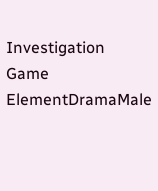Investigation
Game ElementDramaMale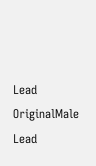Lead
OriginalMale Lead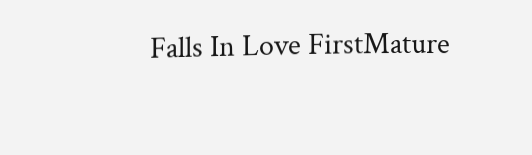Falls In Love FirstMature